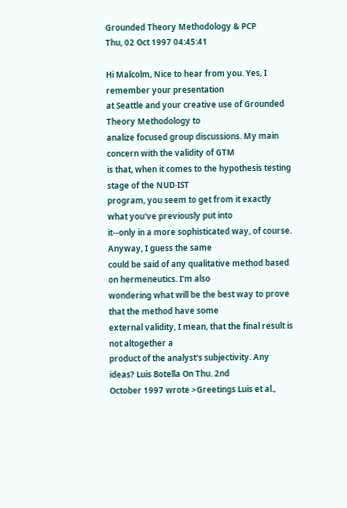Grounded Theory Methodology & PCP
Thu, 02 Oct 1997 04:45:41

Hi Malcolm, Nice to hear from you. Yes, I remember your presentation
at Seattle and your creative use of Grounded Theory Methodology to
analize focused group discussions. My main concern with the validity of GTM
is that, when it comes to the hypothesis testing stage of the NUD·IST
program, you seem to get from it exactly what you've previously put into
it--only in a more sophisticated way, of course. Anyway, I guess the same
could be said of any qualitative method based on hermeneutics. I'm also
wondering what will be the best way to prove that the method have some
external validity, I mean, that the final result is not altogether a
product of the analyst's subjectivity. Any ideas? Luis Botella On Thu. 2nd
October 1997 wrote >Greetings Luis et al.,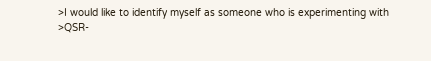>I would like to identify myself as someone who is experimenting with
>QSR-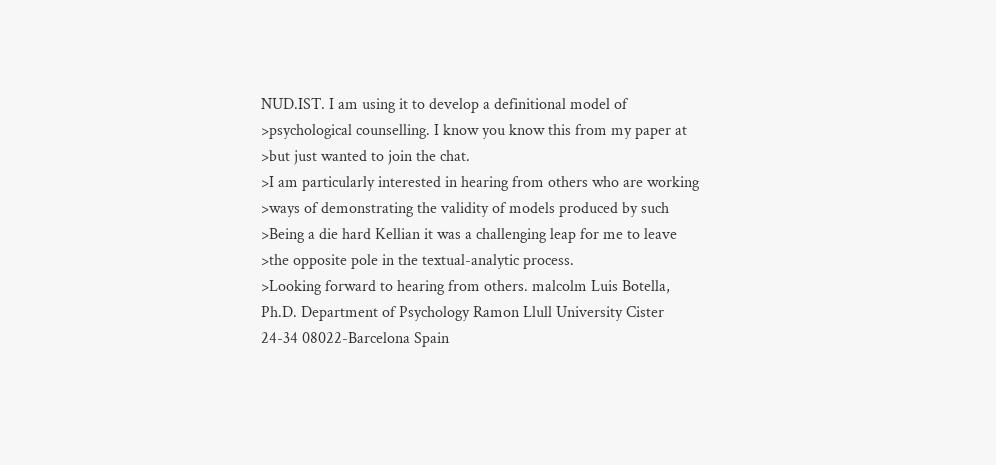NUD.IST. I am using it to develop a definitional model of
>psychological counselling. I know you know this from my paper at
>but just wanted to join the chat.
>I am particularly interested in hearing from others who are working
>ways of demonstrating the validity of models produced by such
>Being a die hard Kellian it was a challenging leap for me to leave
>the opposite pole in the textual-analytic process.
>Looking forward to hearing from others. malcolm Luis Botella,
Ph.D. Department of Psychology Ramon Llull University Cister
24-34 08022-Barcelona Spain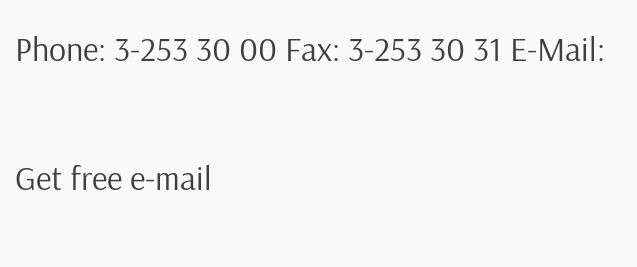Phone: 3-253 30 00 Fax: 3-253 30 31 E-Mail:

Get free e-mail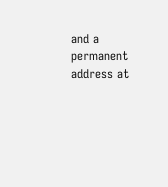and a permanent address at